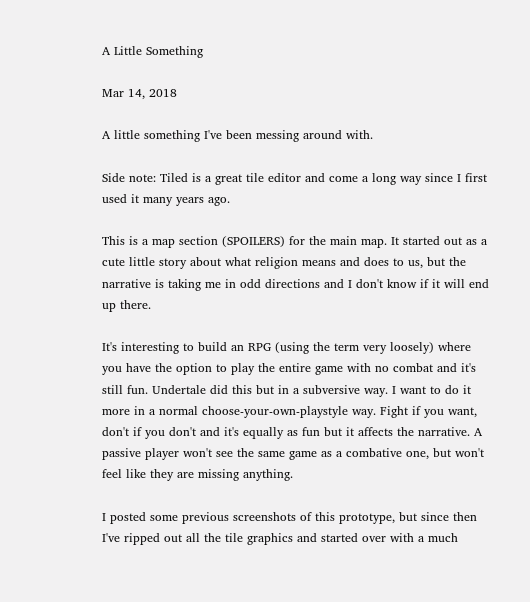A Little Something

Mar 14, 2018

A little something I've been messing around with.

Side note: Tiled is a great tile editor and come a long way since I first used it many years ago.

This is a map section (SPOILERS) for the main map. It started out as a cute little story about what religion means and does to us, but the narrative is taking me in odd directions and I don't know if it will end up there.

It's interesting to build an RPG (using the term very loosely) where you have the option to play the entire game with no combat and it's still fun. Undertale did this but in a subversive way. I want to do it more in a normal choose-your-own-playstyle way. Fight if you want, don't if you don't and it's equally as fun but it affects the narrative. A passive player won't see the same game as a combative one, but won't feel like they are missing anything.

I posted some previous screenshots of this prototype, but since then I've ripped out all the tile graphics and started over with a much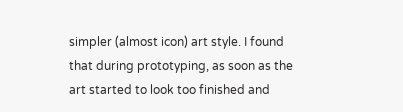simpler (almost icon) art style. I found that during prototyping, as soon as the art started to look too finished and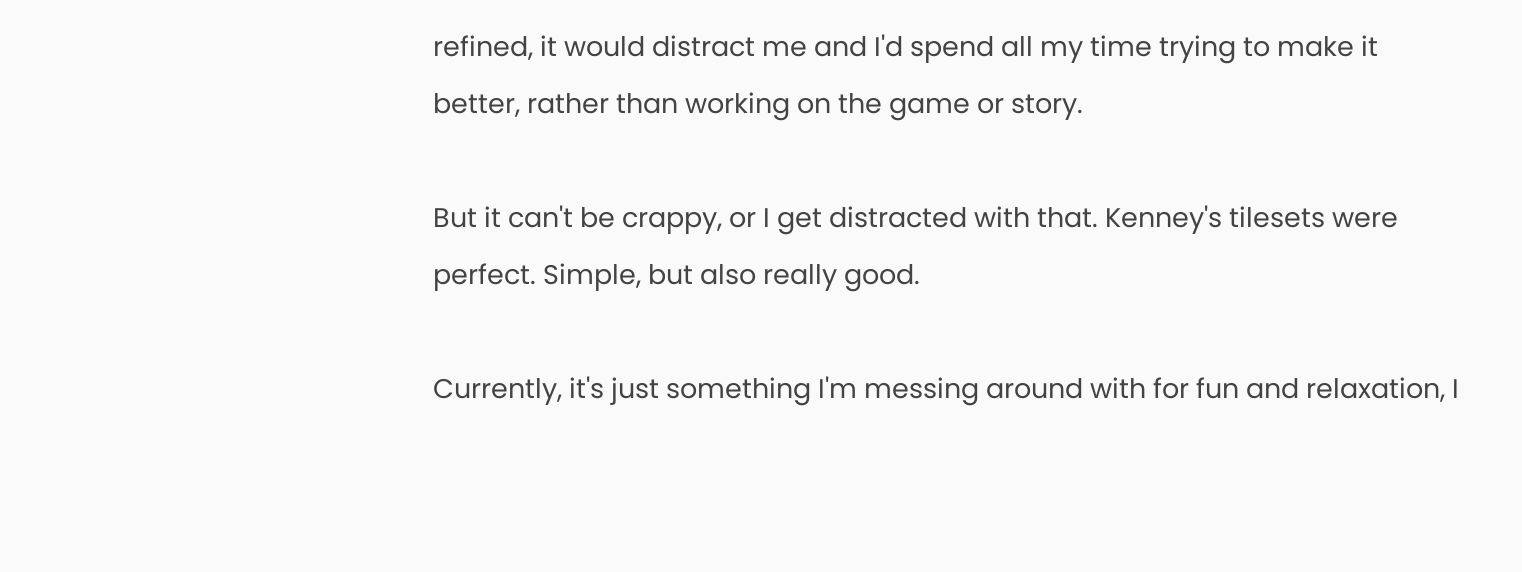refined, it would distract me and I'd spend all my time trying to make it better, rather than working on the game or story.

But it can't be crappy, or I get distracted with that. Kenney's tilesets were perfect. Simple, but also really good.

Currently, it's just something I'm messing around with for fun and relaxation, I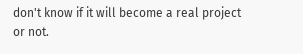don't know if it will become a real project or not.